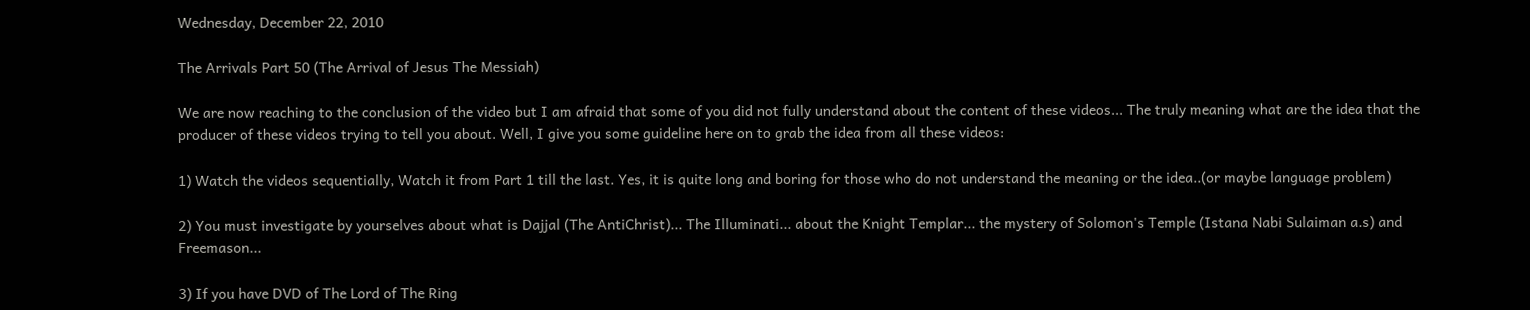Wednesday, December 22, 2010

The Arrivals Part 50 (The Arrival of Jesus The Messiah)

We are now reaching to the conclusion of the video but I am afraid that some of you did not fully understand about the content of these videos... The truly meaning what are the idea that the producer of these videos trying to tell you about. Well, I give you some guideline here on to grab the idea from all these videos:

1) Watch the videos sequentially, Watch it from Part 1 till the last. Yes, it is quite long and boring for those who do not understand the meaning or the idea..(or maybe language problem)

2) You must investigate by yourselves about what is Dajjal (The AntiChrist)... The Illuminati... about the Knight Templar... the mystery of Solomon's Temple (Istana Nabi Sulaiman a.s) and Freemason...

3) If you have DVD of The Lord of The Ring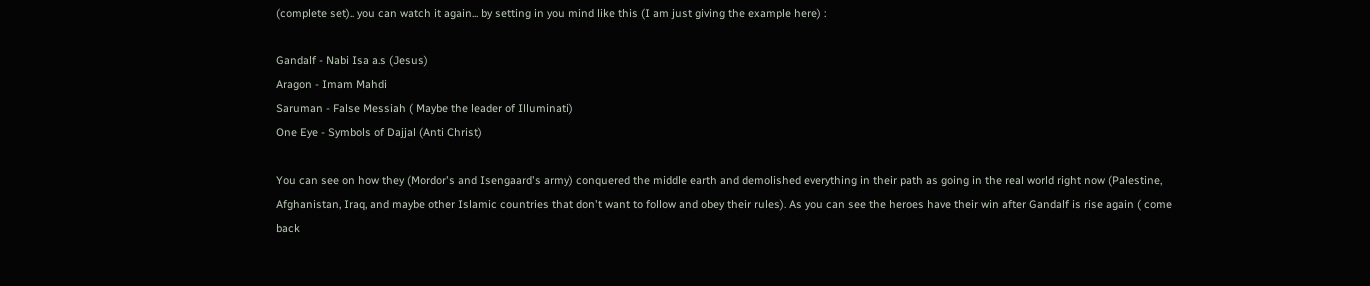(complete set).. you can watch it again... by setting in you mind like this (I am just giving the example here) :

Gandalf - Nabi Isa a.s (Jesus)
Aragon - Imam Mahdi
Saruman - False Messiah ( Maybe the leader of Illuminati)
One Eye - Symbols of Dajjal (Anti Christ)

You can see on how they (Mordor's and Isengaard's army) conquered the middle earth and demolished everything in their path as going in the real world right now (Palestine, Afghanistan, Iraq, and maybe other Islamic countries that don't want to follow and obey their rules). As you can see the heroes have their win after Gandalf is rise again ( come back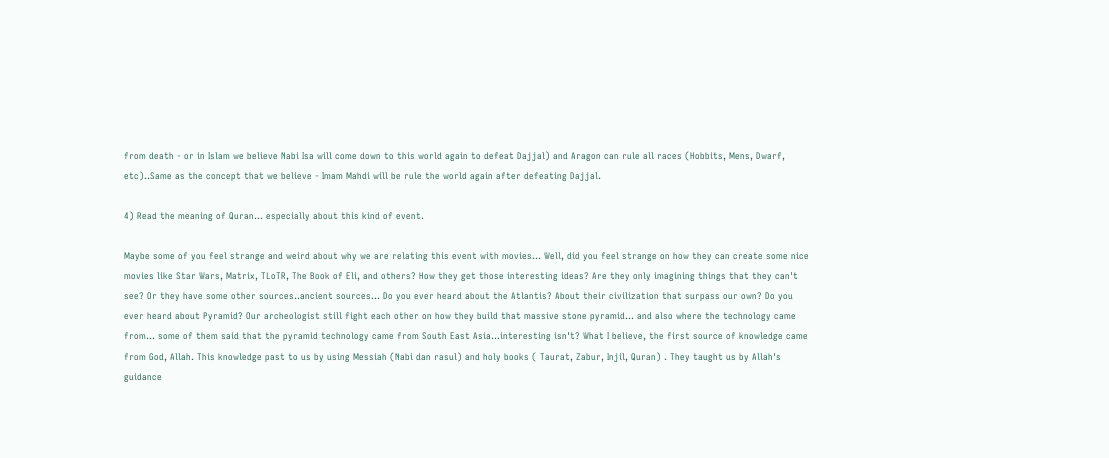from death - or in Islam we believe Nabi Isa will come down to this world again to defeat Dajjal) and Aragon can rule all races (Hobbits, Mens, Dwarf, etc)..Same as the concept that we believe - Imam Mahdi will be rule the world again after defeating Dajjal.

4) Read the meaning of Quran... especially about this kind of event.

Maybe some of you feel strange and weird about why we are relating this event with movies... Well, did you feel strange on how they can create some nice movies like Star Wars, Matrix, TLoTR, The Book of Eli, and others? How they get those interesting ideas? Are they only imagining things that they can't see? Or they have some other sources..ancient sources... Do you ever heard about the Atlantis? About their civilization that surpass our own? Do you ever heard about Pyramid? Our archeologist still fight each other on how they build that massive stone pyramid... and also where the technology came from... some of them said that the pyramid technology came from South East Asia...interesting isn't? What I believe, the first source of knowledge came from God, Allah. This knowledge past to us by using Messiah (Nabi dan rasul) and holy books ( Taurat, Zabur, Injil, Quran) . They taught us by Allah's guidance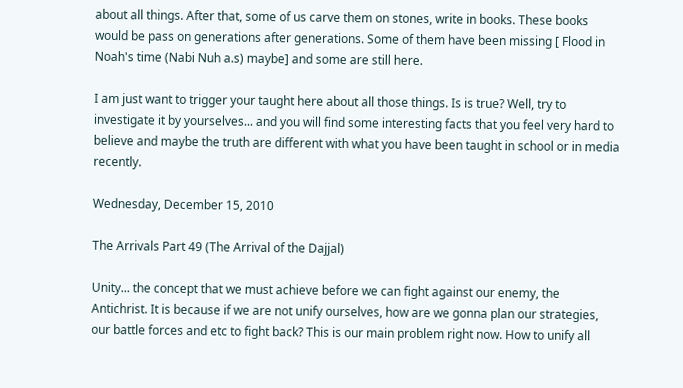about all things. After that, some of us carve them on stones, write in books. These books would be pass on generations after generations. Some of them have been missing [ Flood in Noah's time (Nabi Nuh a.s) maybe] and some are still here.

I am just want to trigger your taught here about all those things. Is is true? Well, try to investigate it by yourselves... and you will find some interesting facts that you feel very hard to believe and maybe the truth are different with what you have been taught in school or in media recently.

Wednesday, December 15, 2010

The Arrivals Part 49 (The Arrival of the Dajjal)

Unity... the concept that we must achieve before we can fight against our enemy, the Antichrist. It is because if we are not unify ourselves, how are we gonna plan our strategies, our battle forces and etc to fight back? This is our main problem right now. How to unify all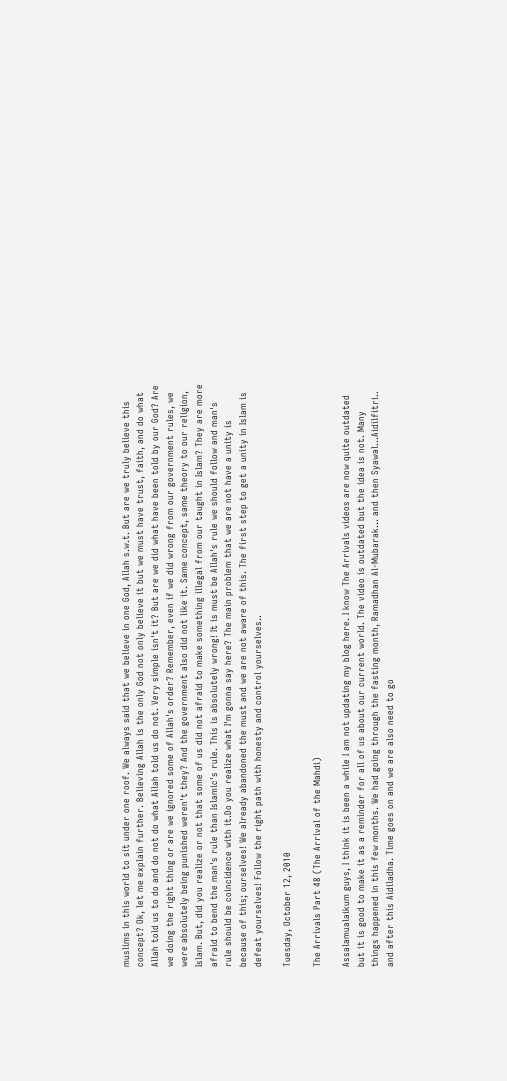muslims in this world to sit under one roof. We always said that we believe in one God, Allah s.w.t. But are we truly believe this concept? Ok, let me explain further. Believing Allah is the only God not only believe it but we must have trust, faith, and do what Allah told us to do and do not do what Allah told us do not. Very simple isn't it? But are we did what have been told by our God? Are we doing the right thing or are we ignored some of Allah's order? Remember, even if we did wrong from our government rules, we were absolutely being punished weren't they? And the government also did not like it. Same concept, same theory to our religion, Islam. But, did you realize or not that some of us did not afraid to make something illegal from our taught in Islam? They are more afraid to bend the man's rule than Islamic's rule. This is absolutely wrong! It is must be Allah's rule we should follow and man's rule should be coincidence with it.Do you realize what I'm gonna say here? The main problem that we are not have a unity is because of this; ourselves! We already abandoned the must and we are not aware of this. The first step to get a unity in Islam is defeat yourselves! Follow the right path with honesty and control yourselves..

Tuesday, October 12, 2010

The Arrivals Part 48 (The Arrival of the Mahdi)

Assalamualaikum guys, I think it is been a while I am not updating my blog here. I know The Arrivals videos are now quite outdated but it is good to make it as a reminder for all of us about our current world. The video is outdated but the idea is not. Many things happened in this few months. We had going through the fasting month, Ramadhan Al-Mubarak... and then Syawal...Aidilfitri.. and after this Aidiladha. Time goes on and we are also need to go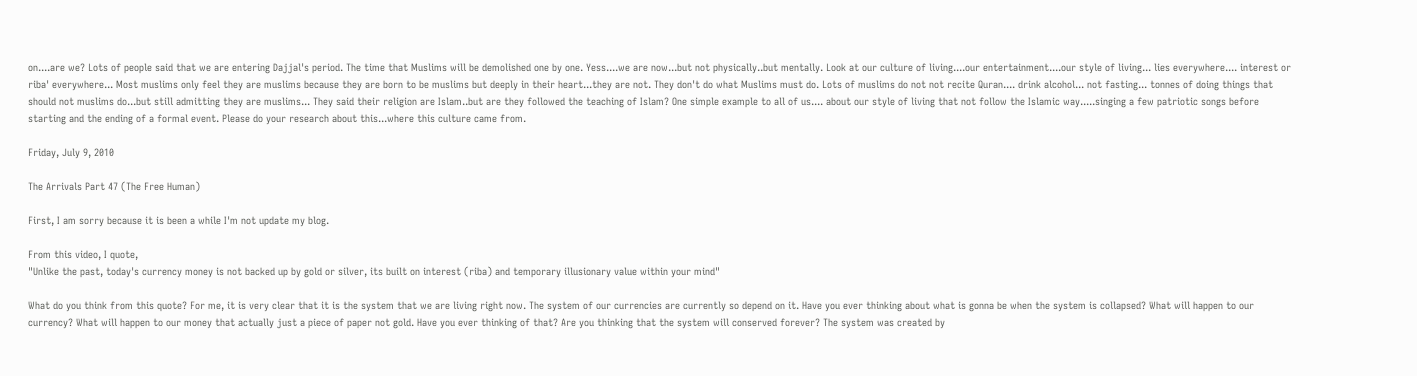on....are we? Lots of people said that we are entering Dajjal's period. The time that Muslims will be demolished one by one. Yess....we are now...but not physically..but mentally. Look at our culture of living....our entertainment....our style of living... lies everywhere.... interest or riba' everywhere... Most muslims only feel they are muslims because they are born to be muslims but deeply in their heart...they are not. They don't do what Muslims must do. Lots of muslims do not not recite Quran.... drink alcohol... not fasting... tonnes of doing things that should not muslims do...but still admitting they are muslims... They said their religion are Islam..but are they followed the teaching of Islam? One simple example to all of us.... about our style of living that not follow the Islamic way.....singing a few patriotic songs before starting and the ending of a formal event. Please do your research about this...where this culture came from.

Friday, July 9, 2010

The Arrivals Part 47 (The Free Human)

First, I am sorry because it is been a while I'm not update my blog.

From this video, I quote,
"Unlike the past, today's currency money is not backed up by gold or silver, its built on interest (riba) and temporary illusionary value within your mind"

What do you think from this quote? For me, it is very clear that it is the system that we are living right now. The system of our currencies are currently so depend on it. Have you ever thinking about what is gonna be when the system is collapsed? What will happen to our currency? What will happen to our money that actually just a piece of paper not gold. Have you ever thinking of that? Are you thinking that the system will conserved forever? The system was created by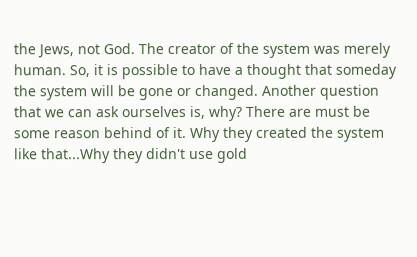the Jews, not God. The creator of the system was merely human. So, it is possible to have a thought that someday the system will be gone or changed. Another question that we can ask ourselves is, why? There are must be some reason behind of it. Why they created the system like that...Why they didn't use gold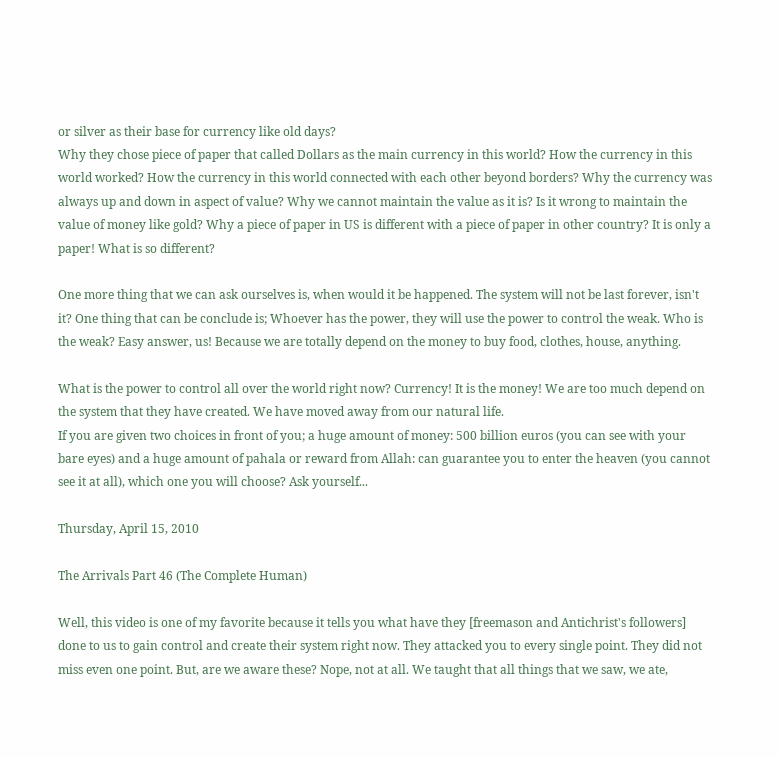or silver as their base for currency like old days?
Why they chose piece of paper that called Dollars as the main currency in this world? How the currency in this world worked? How the currency in this world connected with each other beyond borders? Why the currency was always up and down in aspect of value? Why we cannot maintain the value as it is? Is it wrong to maintain the value of money like gold? Why a piece of paper in US is different with a piece of paper in other country? It is only a paper! What is so different?

One more thing that we can ask ourselves is, when would it be happened. The system will not be last forever, isn't it? One thing that can be conclude is; Whoever has the power, they will use the power to control the weak. Who is the weak? Easy answer, us! Because we are totally depend on the money to buy food, clothes, house, anything.

What is the power to control all over the world right now? Currency! It is the money! We are too much depend on the system that they have created. We have moved away from our natural life.
If you are given two choices in front of you; a huge amount of money: 500 billion euros (you can see with your bare eyes) and a huge amount of pahala or reward from Allah: can guarantee you to enter the heaven (you cannot see it at all), which one you will choose? Ask yourself...

Thursday, April 15, 2010

The Arrivals Part 46 (The Complete Human)

Well, this video is one of my favorite because it tells you what have they [freemason and Antichrist's followers] done to us to gain control and create their system right now. They attacked you to every single point. They did not miss even one point. But, are we aware these? Nope, not at all. We taught that all things that we saw, we ate,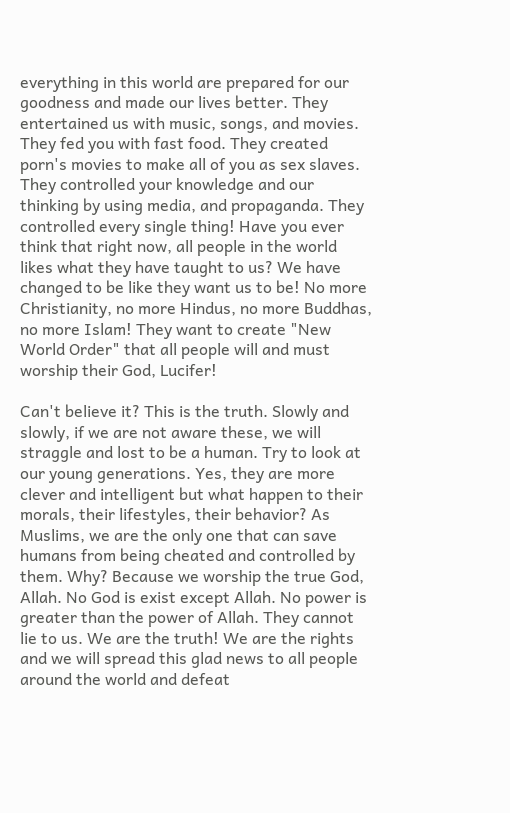everything in this world are prepared for our goodness and made our lives better. They entertained us with music, songs, and movies. They fed you with fast food. They created porn's movies to make all of you as sex slaves. They controlled your knowledge and our thinking by using media, and propaganda. They controlled every single thing! Have you ever think that right now, all people in the world likes what they have taught to us? We have changed to be like they want us to be! No more Christianity, no more Hindus, no more Buddhas, no more Islam! They want to create "New World Order" that all people will and must worship their God, Lucifer!

Can't believe it? This is the truth. Slowly and slowly, if we are not aware these, we will straggle and lost to be a human. Try to look at our young generations. Yes, they are more clever and intelligent but what happen to their morals, their lifestyles, their behavior? As Muslims, we are the only one that can save humans from being cheated and controlled by them. Why? Because we worship the true God, Allah. No God is exist except Allah. No power is greater than the power of Allah. They cannot lie to us. We are the truth! We are the rights and we will spread this glad news to all people around the world and defeat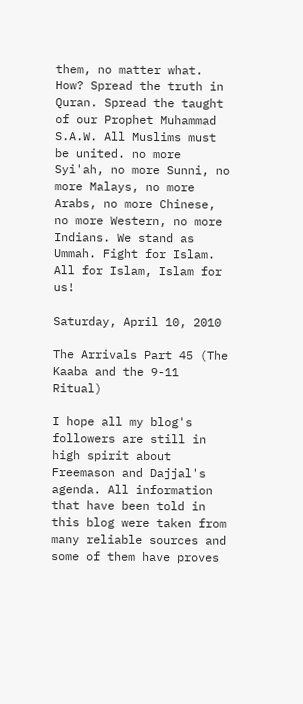them, no matter what. How? Spread the truth in Quran. Spread the taught of our Prophet Muhammad S.A.W. All Muslims must be united. no more Syi'ah, no more Sunni, no more Malays, no more Arabs, no more Chinese, no more Western, no more Indians. We stand as Ummah. Fight for Islam. All for Islam, Islam for us!

Saturday, April 10, 2010

The Arrivals Part 45 (The Kaaba and the 9-11 Ritual)

I hope all my blog's followers are still in high spirit about Freemason and Dajjal's agenda. All information that have been told in this blog were taken from many reliable sources and some of them have proves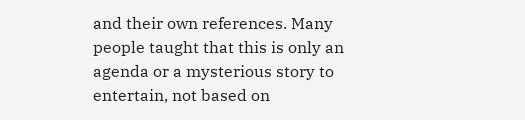and their own references. Many people taught that this is only an agenda or a mysterious story to entertain, not based on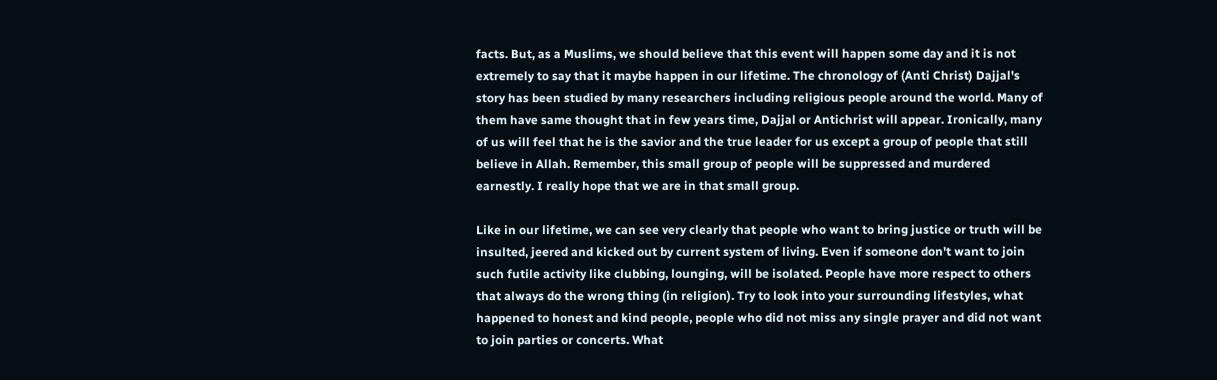facts. But, as a Muslims, we should believe that this event will happen some day and it is not extremely to say that it maybe happen in our lifetime. The chronology of (Anti Christ) Dajjal's story has been studied by many researchers including religious people around the world. Many of them have same thought that in few years time, Dajjal or Antichrist will appear. Ironically, many of us will feel that he is the savior and the true leader for us except a group of people that still believe in Allah. Remember, this small group of people will be suppressed and murdered earnestly. I really hope that we are in that small group.

Like in our lifetime, we can see very clearly that people who want to bring justice or truth will be insulted, jeered and kicked out by current system of living. Even if someone don't want to join such futile activity like clubbing, lounging, will be isolated. People have more respect to others that always do the wrong thing (in religion). Try to look into your surrounding lifestyles, what happened to honest and kind people, people who did not miss any single prayer and did not want to join parties or concerts. What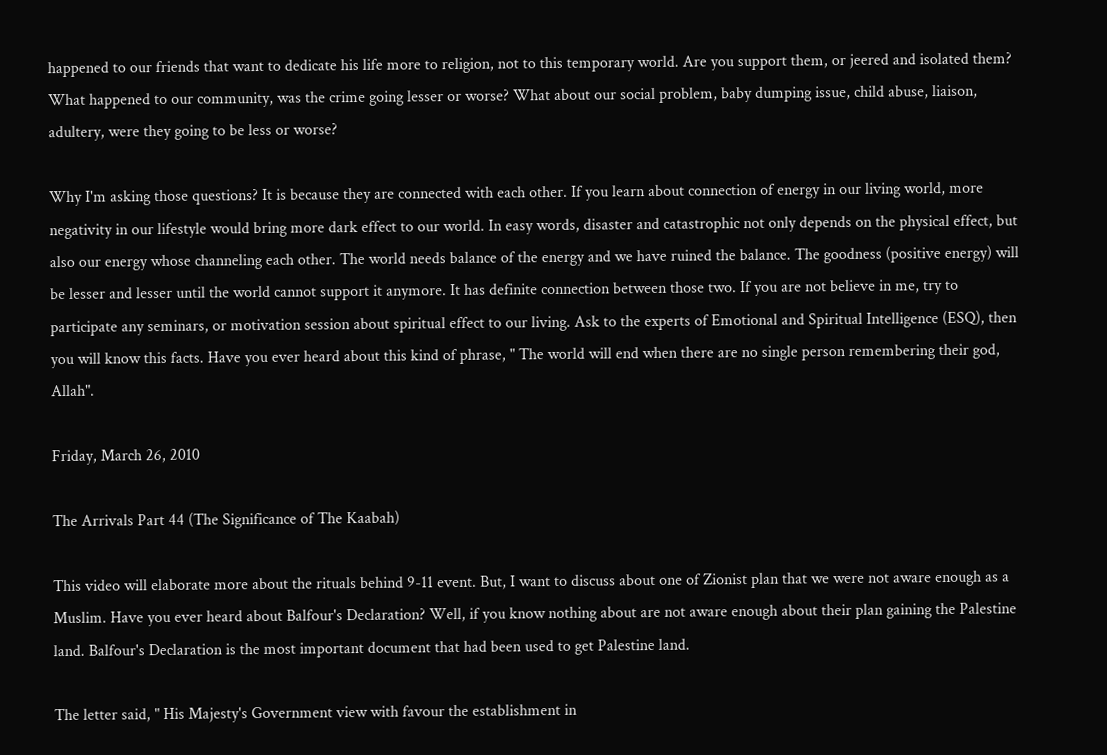happened to our friends that want to dedicate his life more to religion, not to this temporary world. Are you support them, or jeered and isolated them? What happened to our community, was the crime going lesser or worse? What about our social problem, baby dumping issue, child abuse, liaison, adultery, were they going to be less or worse?

Why I'm asking those questions? It is because they are connected with each other. If you learn about connection of energy in our living world, more negativity in our lifestyle would bring more dark effect to our world. In easy words, disaster and catastrophic not only depends on the physical effect, but also our energy whose channeling each other. The world needs balance of the energy and we have ruined the balance. The goodness (positive energy) will be lesser and lesser until the world cannot support it anymore. It has definite connection between those two. If you are not believe in me, try to participate any seminars, or motivation session about spiritual effect to our living. Ask to the experts of Emotional and Spiritual Intelligence (ESQ), then you will know this facts. Have you ever heard about this kind of phrase, " The world will end when there are no single person remembering their god, Allah".

Friday, March 26, 2010

The Arrivals Part 44 (The Significance of The Kaabah)

This video will elaborate more about the rituals behind 9-11 event. But, I want to discuss about one of Zionist plan that we were not aware enough as a Muslim. Have you ever heard about Balfour's Declaration? Well, if you know nothing about are not aware enough about their plan gaining the Palestine land. Balfour's Declaration is the most important document that had been used to get Palestine land.

The letter said, " His Majesty's Government view with favour the establishment in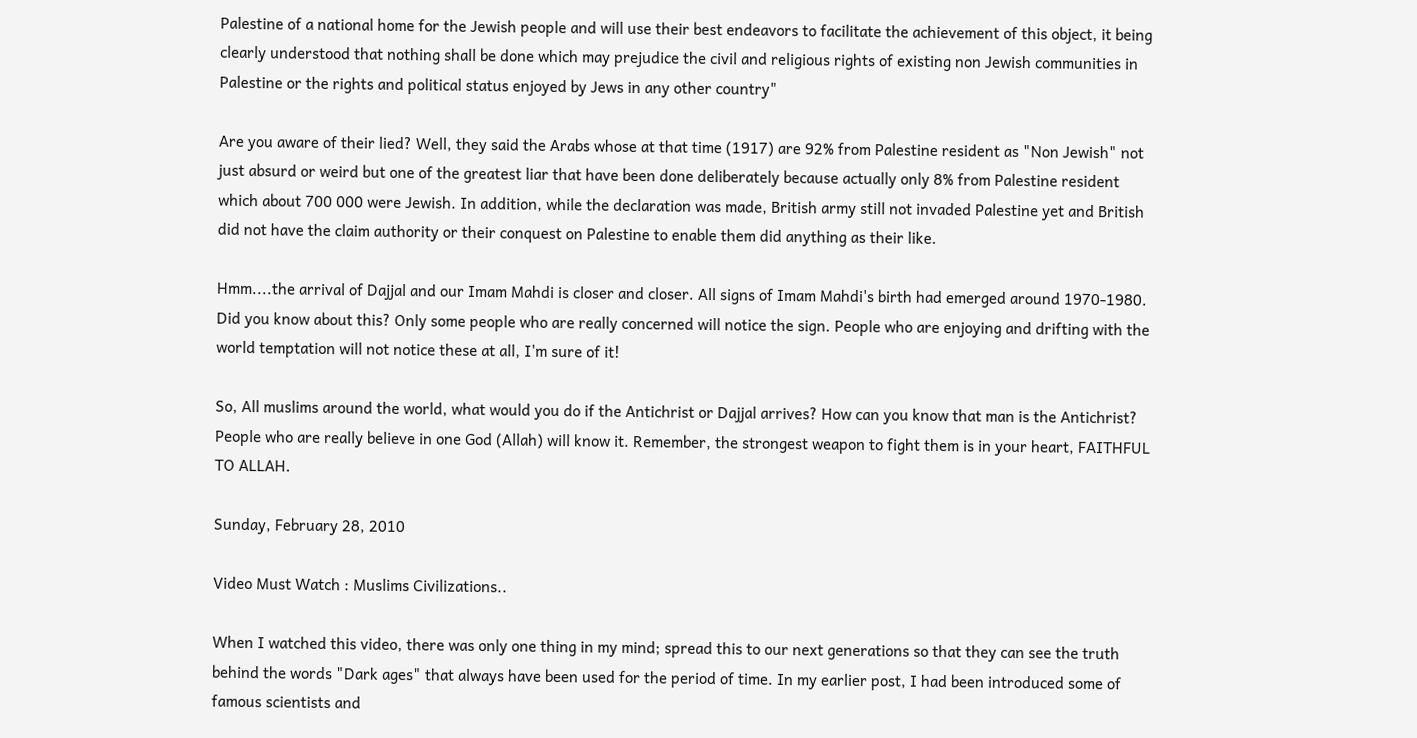Palestine of a national home for the Jewish people and will use their best endeavors to facilitate the achievement of this object, it being clearly understood that nothing shall be done which may prejudice the civil and religious rights of existing non Jewish communities in Palestine or the rights and political status enjoyed by Jews in any other country"

Are you aware of their lied? Well, they said the Arabs whose at that time (1917) are 92% from Palestine resident as "Non Jewish" not just absurd or weird but one of the greatest liar that have been done deliberately because actually only 8% from Palestine resident which about 700 000 were Jewish. In addition, while the declaration was made, British army still not invaded Palestine yet and British did not have the claim authority or their conquest on Palestine to enable them did anything as their like.

Hmm....the arrival of Dajjal and our Imam Mahdi is closer and closer. All signs of Imam Mahdi's birth had emerged around 1970-1980. Did you know about this? Only some people who are really concerned will notice the sign. People who are enjoying and drifting with the world temptation will not notice these at all, I'm sure of it!

So, All muslims around the world, what would you do if the Antichrist or Dajjal arrives? How can you know that man is the Antichrist? People who are really believe in one God (Allah) will know it. Remember, the strongest weapon to fight them is in your heart, FAITHFUL TO ALLAH.

Sunday, February 28, 2010

Video Must Watch : Muslims Civilizations..

When I watched this video, there was only one thing in my mind; spread this to our next generations so that they can see the truth behind the words "Dark ages" that always have been used for the period of time. In my earlier post, I had been introduced some of famous scientists and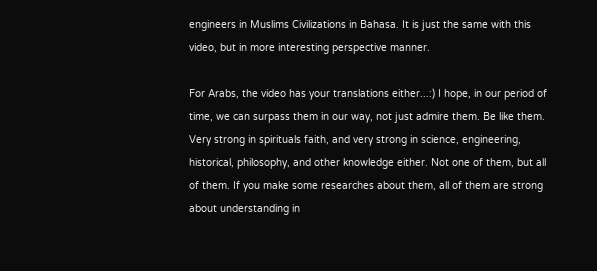engineers in Muslims Civilizations in Bahasa. It is just the same with this video, but in more interesting perspective manner.

For Arabs, the video has your translations either...:) I hope, in our period of time, we can surpass them in our way, not just admire them. Be like them. Very strong in spirituals faith, and very strong in science, engineering, historical, philosophy, and other knowledge either. Not one of them, but all of them. If you make some researches about them, all of them are strong about understanding in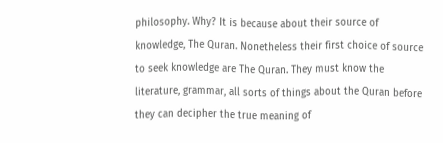philosophy. Why? It is because about their source of knowledge, The Quran. Nonetheless their first choice of source to seek knowledge are The Quran. They must know the literature, grammar, all sorts of things about the Quran before they can decipher the true meaning of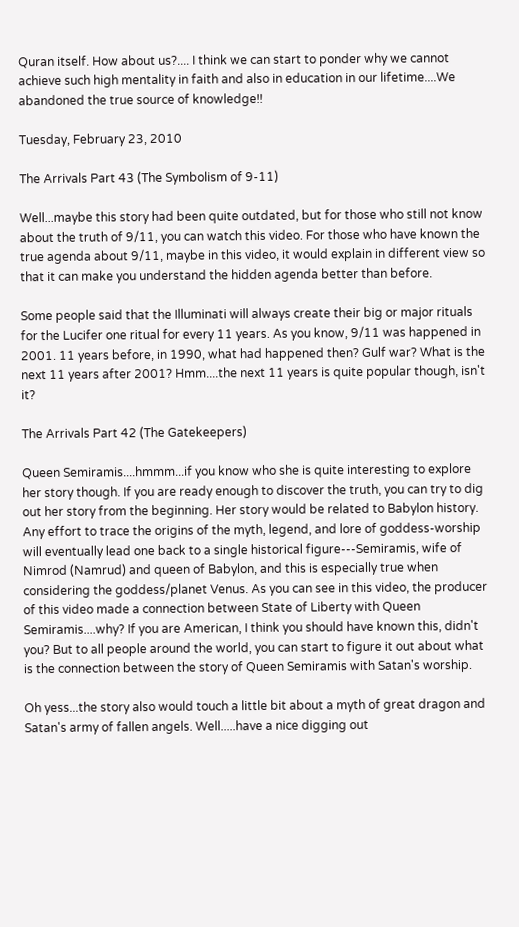Quran itself. How about us?.... I think we can start to ponder why we cannot achieve such high mentality in faith and also in education in our lifetime....We abandoned the true source of knowledge!!

Tuesday, February 23, 2010

The Arrivals Part 43 (The Symbolism of 9-11)

Well...maybe this story had been quite outdated, but for those who still not know about the truth of 9/11, you can watch this video. For those who have known the true agenda about 9/11, maybe in this video, it would explain in different view so that it can make you understand the hidden agenda better than before.

Some people said that the Illuminati will always create their big or major rituals for the Lucifer one ritual for every 11 years. As you know, 9/11 was happened in 2001. 11 years before, in 1990, what had happened then? Gulf war? What is the next 11 years after 2001? Hmm....the next 11 years is quite popular though, isn't it?

The Arrivals Part 42 (The Gatekeepers)

Queen Semiramis....hmmm...if you know who she is quite interesting to explore her story though. If you are ready enough to discover the truth, you can try to dig out her story from the beginning. Her story would be related to Babylon history. Any effort to trace the origins of the myth, legend, and lore of goddess-worship will eventually lead one back to a single historical figure---Semiramis, wife of Nimrod (Namrud) and queen of Babylon, and this is especially true when considering the goddess/planet Venus. As you can see in this video, the producer of this video made a connection between State of Liberty with Queen Semiramis....why? If you are American, I think you should have known this, didn't you? But to all people around the world, you can start to figure it out about what is the connection between the story of Queen Semiramis with Satan's worship.

Oh yess...the story also would touch a little bit about a myth of great dragon and Satan's army of fallen angels. Well.....have a nice digging out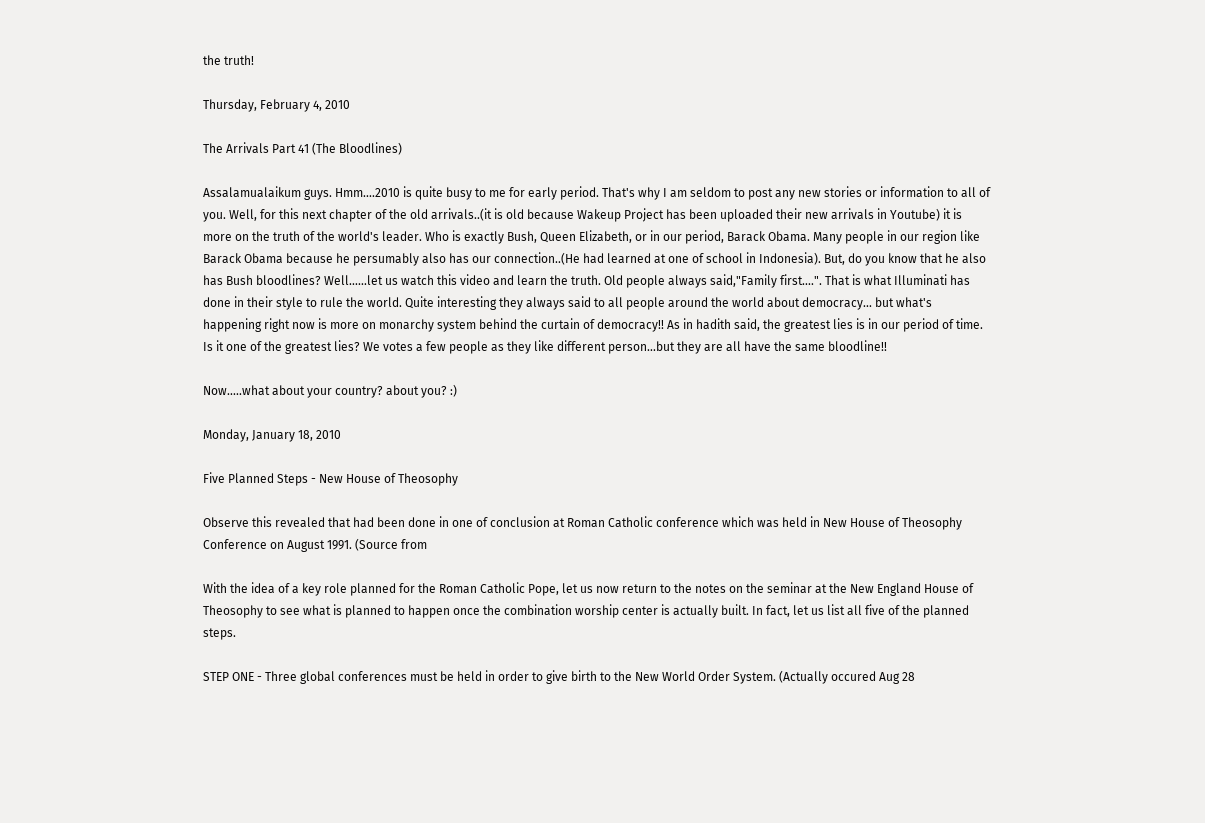the truth!

Thursday, February 4, 2010

The Arrivals Part 41 (The Bloodlines)

Assalamualaikum guys. Hmm....2010 is quite busy to me for early period. That's why I am seldom to post any new stories or information to all of you. Well, for this next chapter of the old arrivals..(it is old because Wakeup Project has been uploaded their new arrivals in Youtube) it is more on the truth of the world's leader. Who is exactly Bush, Queen Elizabeth, or in our period, Barack Obama. Many people in our region like Barack Obama because he persumably also has our connection..(He had learned at one of school in Indonesia). But, do you know that he also has Bush bloodlines? Well......let us watch this video and learn the truth. Old people always said,"Family first....". That is what Illuminati has done in their style to rule the world. Quite interesting they always said to all people around the world about democracy... but what's happening right now is more on monarchy system behind the curtain of democracy!! As in hadith said, the greatest lies is in our period of time. Is it one of the greatest lies? We votes a few people as they like different person...but they are all have the same bloodline!!

Now.....what about your country? about you? :)

Monday, January 18, 2010

Five Planned Steps - New House of Theosophy

Observe this revealed that had been done in one of conclusion at Roman Catholic conference which was held in New House of Theosophy Conference on August 1991. (Source from

With the idea of a key role planned for the Roman Catholic Pope, let us now return to the notes on the seminar at the New England House of Theosophy to see what is planned to happen once the combination worship center is actually built. In fact, let us list all five of the planned steps.

STEP ONE - Three global conferences must be held in order to give birth to the New World Order System. (Actually occured Aug 28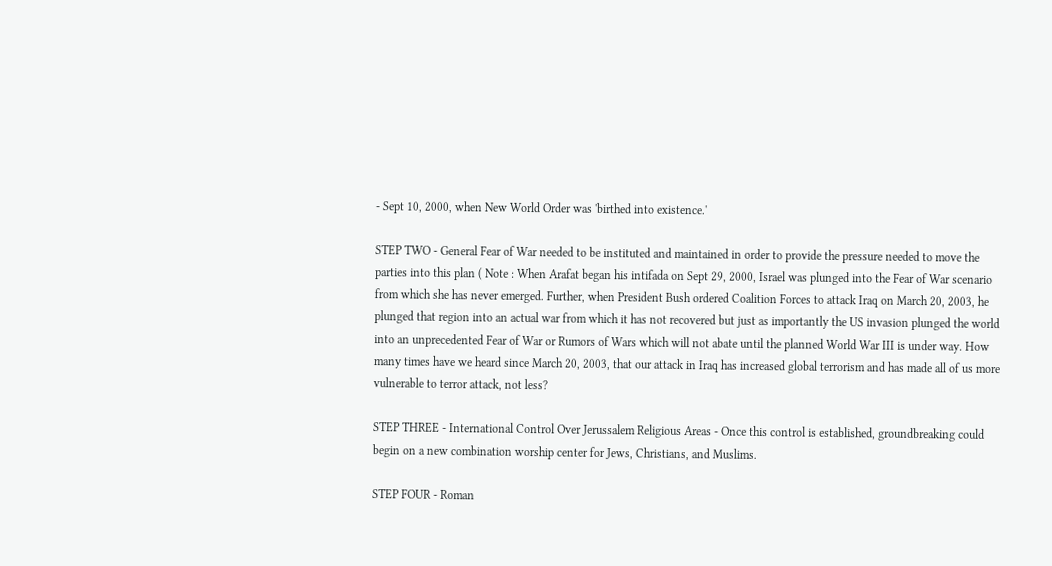- Sept 10, 2000, when New World Order was 'birthed into existence.'

STEP TWO - General Fear of War needed to be instituted and maintained in order to provide the pressure needed to move the parties into this plan ( Note : When Arafat began his intifada on Sept 29, 2000, Israel was plunged into the Fear of War scenario from which she has never emerged. Further, when President Bush ordered Coalition Forces to attack Iraq on March 20, 2003, he plunged that region into an actual war from which it has not recovered but just as importantly the US invasion plunged the world into an unprecedented Fear of War or Rumors of Wars which will not abate until the planned World War III is under way. How many times have we heard since March 20, 2003, that our attack in Iraq has increased global terrorism and has made all of us more vulnerable to terror attack, not less?

STEP THREE - International Control Over Jerussalem Religious Areas - Once this control is established, groundbreaking could begin on a new combination worship center for Jews, Christians, and Muslims.

STEP FOUR - Roman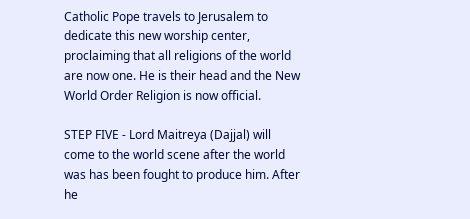Catholic Pope travels to Jerusalem to dedicate this new worship center, proclaiming that all religions of the world are now one. He is their head and the New World Order Religion is now official.

STEP FIVE - Lord Maitreya (Dajjal) will come to the world scene after the world was has been fought to produce him. After he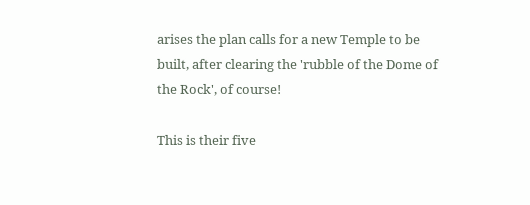arises the plan calls for a new Temple to be built, after clearing the 'rubble of the Dome of the Rock', of course!

This is their five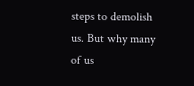steps to demolish us. But why many of us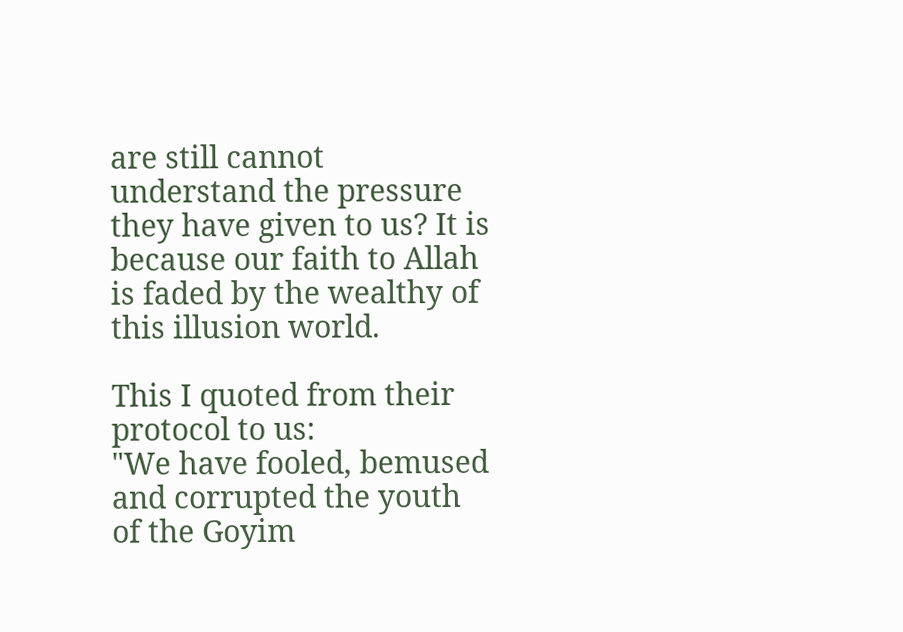are still cannot understand the pressure they have given to us? It is because our faith to Allah is faded by the wealthy of this illusion world.

This I quoted from their protocol to us:
"We have fooled, bemused and corrupted the youth of the Goyim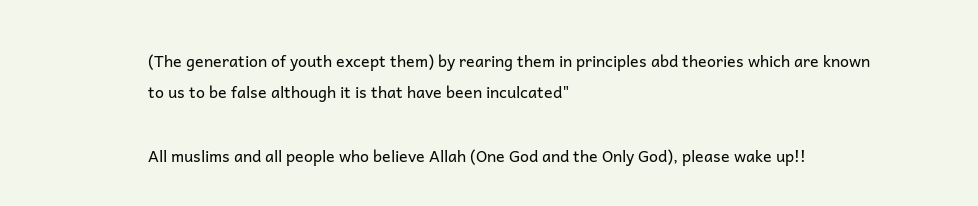(The generation of youth except them) by rearing them in principles abd theories which are known to us to be false although it is that have been inculcated"

All muslims and all people who believe Allah (One God and the Only God), please wake up!!